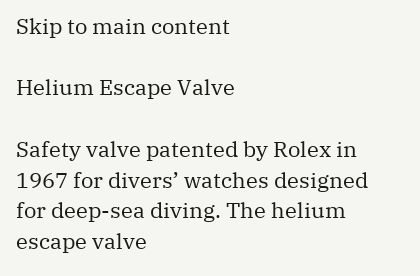Skip to main content

Helium Escape Valve

Safety valve patented by Rolex in 1967 for divers’ watches designed for deep-sea diving. The helium escape valve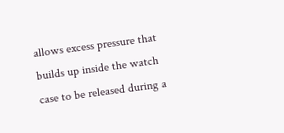allows excess pressure that builds up inside the watch case to be released during a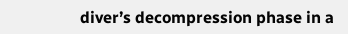diver’s decompression phase in a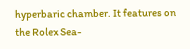hyperbaric chamber. It features on the Rolex Sea-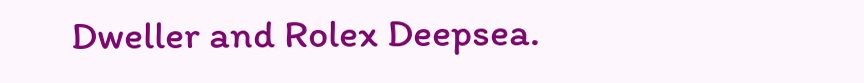Dweller and Rolex Deepsea.